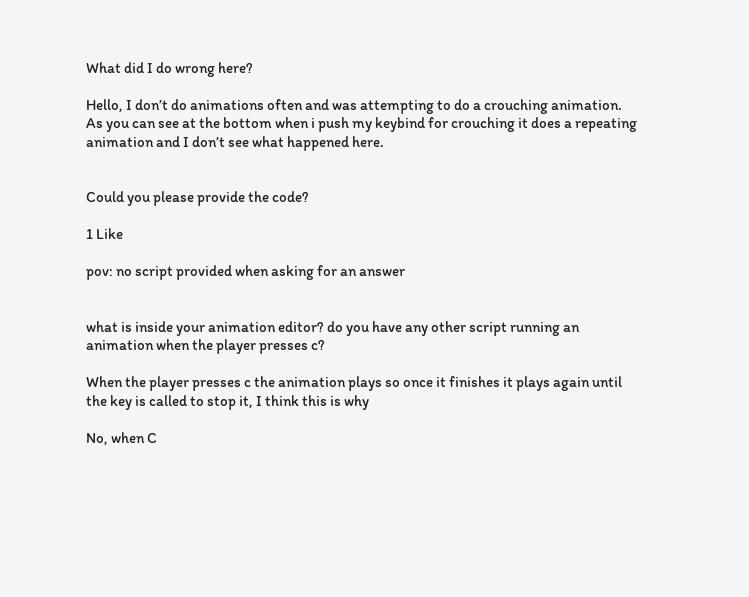What did I do wrong here?

Hello, I don’t do animations often and was attempting to do a crouching animation. As you can see at the bottom when i push my keybind for crouching it does a repeating animation and I don’t see what happened here.


Could you please provide the code?

1 Like

pov: no script provided when asking for an answer


what is inside your animation editor? do you have any other script running an animation when the player presses c?

When the player presses c the animation plays so once it finishes it plays again until the key is called to stop it, I think this is why

No, when C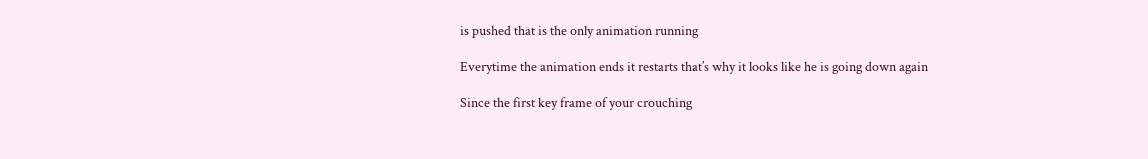is pushed that is the only animation running

Everytime the animation ends it restarts that’s why it looks like he is going down again

Since the first key frame of your crouching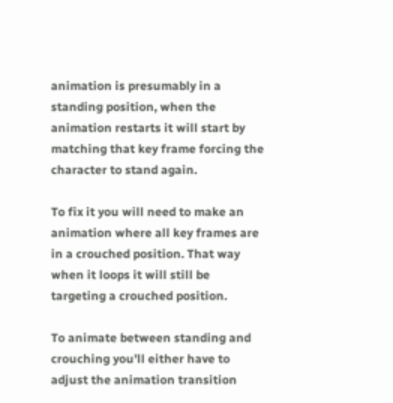animation is presumably in a standing position, when the animation restarts it will start by matching that key frame forcing the character to stand again.

To fix it you will need to make an animation where all key frames are in a crouched position. That way when it loops it will still be targeting a crouched position.

To animate between standing and crouching you’ll either have to adjust the animation transition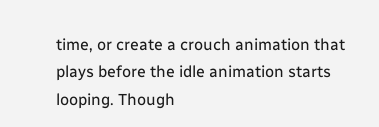time, or create a crouch animation that plays before the idle animation starts looping. Though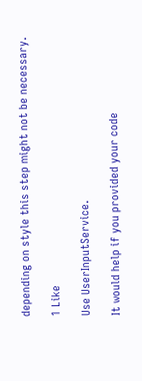depending on style this step might not be necessary.

1 Like

Use UserInputService.

It would help if you provided your code